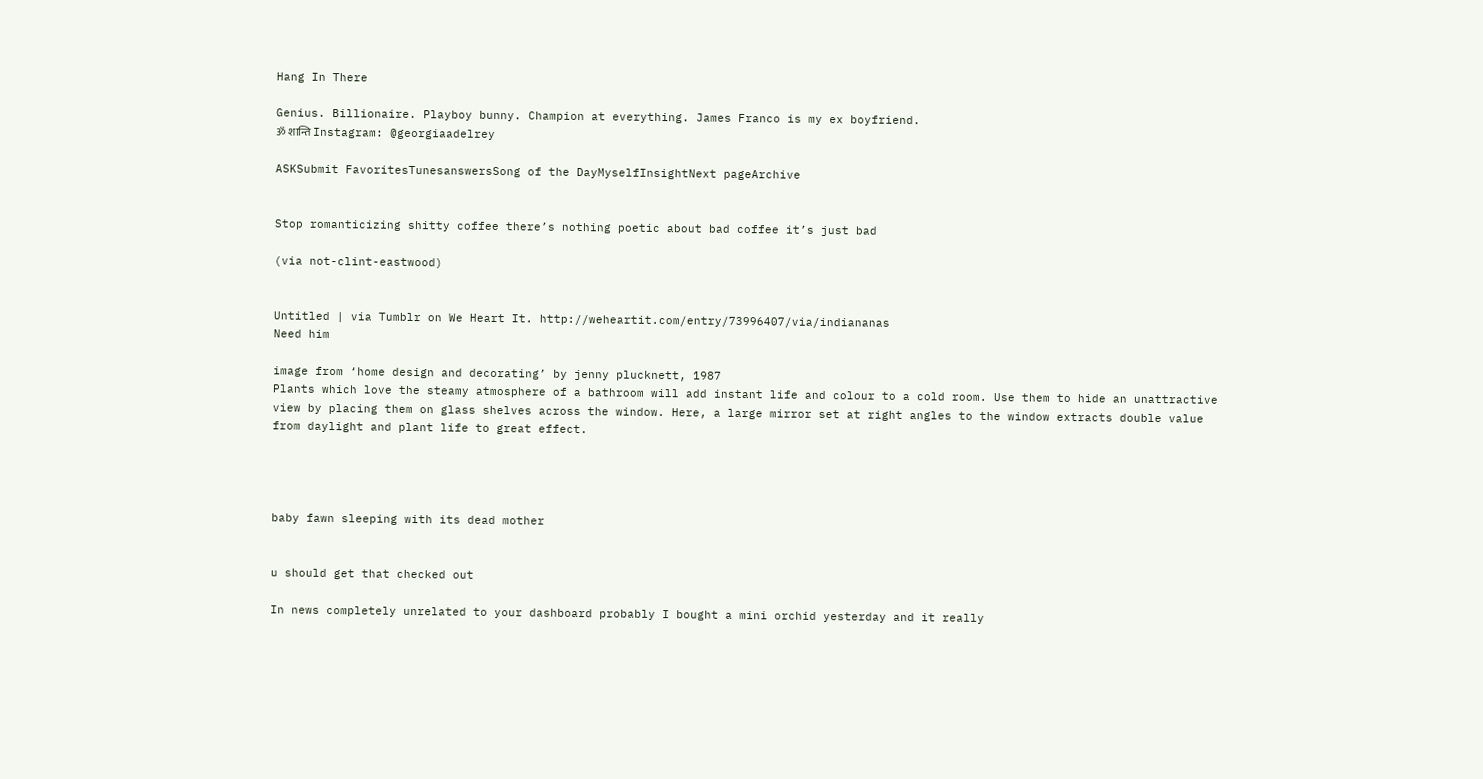Hang In There

Genius. Billionaire. Playboy bunny. Champion at everything. James Franco is my ex boyfriend.
ॐ शान्ति Instagram: @georgiaadelrey

ASKSubmit FavoritesTunesanswersSong of the DayMyselfInsightNext pageArchive


Stop romanticizing shitty coffee there’s nothing poetic about bad coffee it’s just bad

(via not-clint-eastwood)


Untitled | via Tumblr on We Heart It. http://weheartit.com/entry/73996407/via/indiananas
Need him

image from ‘home design and decorating’ by jenny plucknett, 1987
Plants which love the steamy atmosphere of a bathroom will add instant life and colour to a cold room. Use them to hide an unattractive view by placing them on glass shelves across the window. Here, a large mirror set at right angles to the window extracts double value from daylight and plant life to great effect.




baby fawn sleeping with its dead mother


u should get that checked out

In news completely unrelated to your dashboard probably I bought a mini orchid yesterday and it really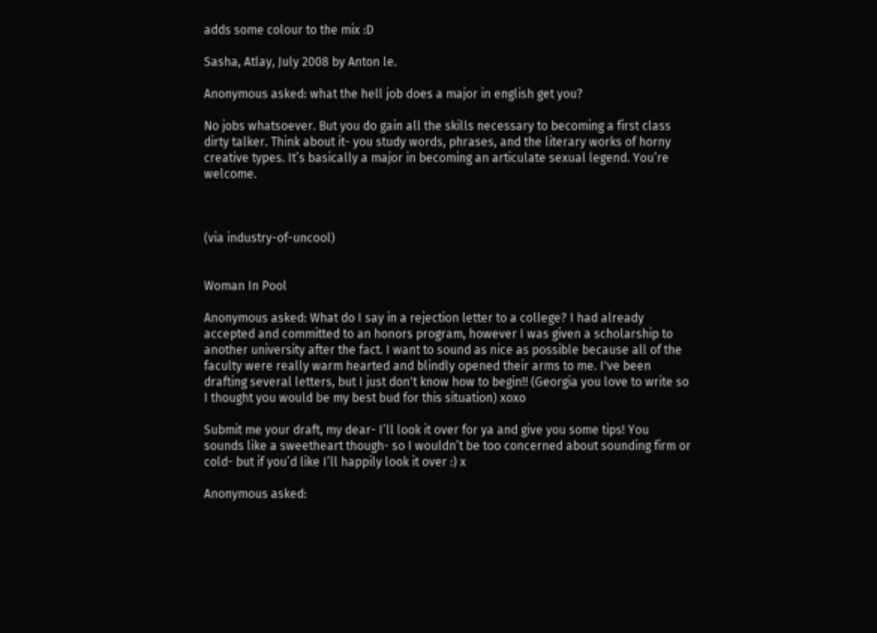adds some colour to the mix :D

Sasha, Atlay, July 2008 by Anton le.

Anonymous asked: what the hell job does a major in english get you?

No jobs whatsoever. But you do gain all the skills necessary to becoming a first class dirty talker. Think about it- you study words, phrases, and the literary works of horny creative types. It’s basically a major in becoming an articulate sexual legend. You’re welcome.



(via industry-of-uncool)


Woman In Pool

Anonymous asked: What do I say in a rejection letter to a college? I had already accepted and committed to an honors program, however I was given a scholarship to another university after the fact. I want to sound as nice as possible because all of the faculty were really warm hearted and blindly opened their arms to me. I've been drafting several letters, but I just don't know how to begin!! (Georgia you love to write so I thought you would be my best bud for this situation) xoxo

Submit me your draft, my dear- I’ll look it over for ya and give you some tips! You sounds like a sweetheart though- so I wouldn’t be too concerned about sounding firm or cold- but if you’d like I’ll happily look it over :) x

Anonymous asked: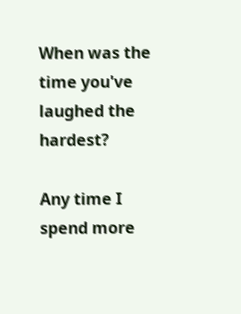When was the time you've laughed the hardest?

Any time I spend more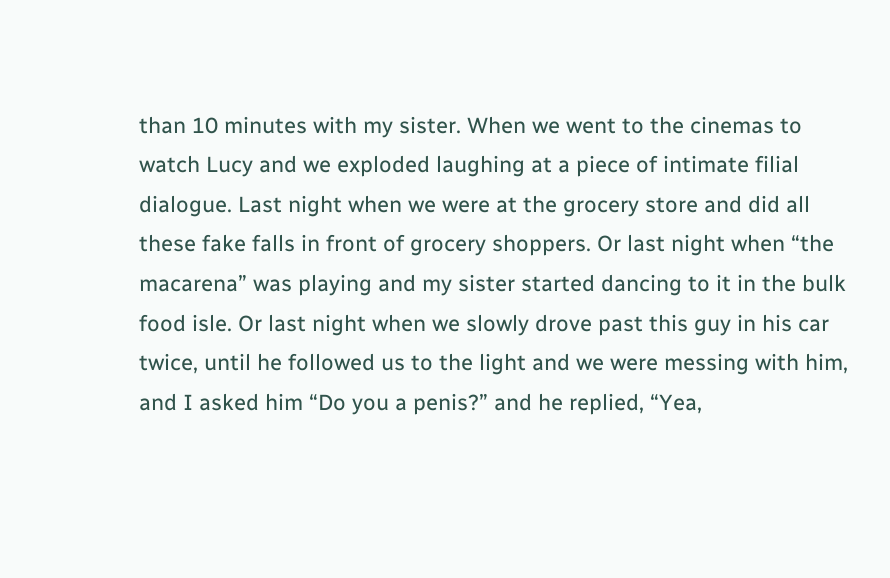than 10 minutes with my sister. When we went to the cinemas to watch Lucy and we exploded laughing at a piece of intimate filial dialogue. Last night when we were at the grocery store and did all these fake falls in front of grocery shoppers. Or last night when “the macarena” was playing and my sister started dancing to it in the bulk food isle. Or last night when we slowly drove past this guy in his car twice, until he followed us to the light and we were messing with him, and I asked him “Do you a penis?” and he replied, “Yea,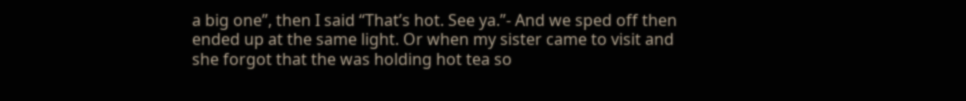a big one”, then I said “That’s hot. See ya.”- And we sped off then ended up at the same light. Or when my sister came to visit and she forgot that the was holding hot tea so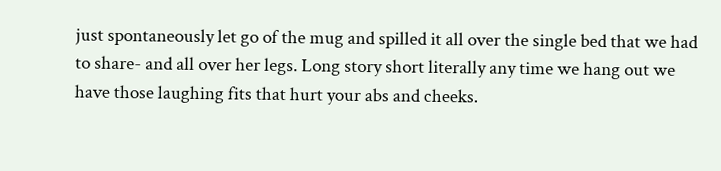just spontaneously let go of the mug and spilled it all over the single bed that we had to share- and all over her legs. Long story short literally any time we hang out we have those laughing fits that hurt your abs and cheeks.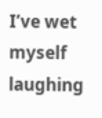I’ve wet myself laughing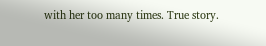with her too many times. True story.